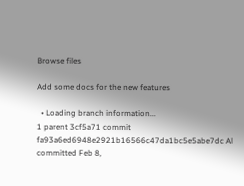Browse files

Add some docs for the new features

  • Loading branch information...
1 parent 3cf5a71 commit fa93a6ed6948e2921b16566c47da1bc5e5abe7dc Al committed Feb 8,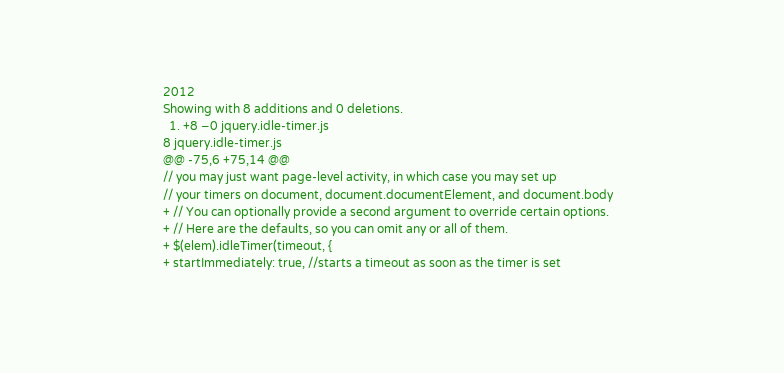2012
Showing with 8 additions and 0 deletions.
  1. +8 −0 jquery.idle-timer.js
8 jquery.idle-timer.js
@@ -75,6 +75,14 @@
// you may just want page-level activity, in which case you may set up
// your timers on document, document.documentElement, and document.body
+ // You can optionally provide a second argument to override certain options.
+ // Here are the defaults, so you can omit any or all of them.
+ $(elem).idleTimer(timeout, {
+ startImmediately: true, //starts a timeout as soon as the timer is set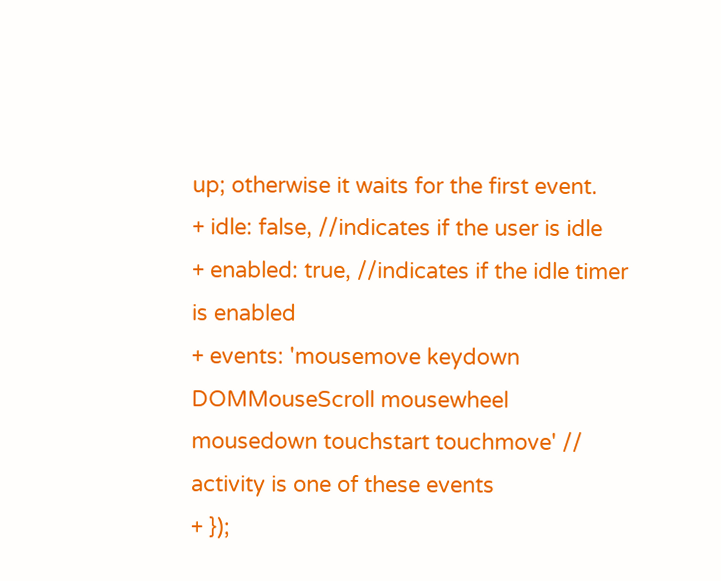up; otherwise it waits for the first event.
+ idle: false, //indicates if the user is idle
+ enabled: true, //indicates if the idle timer is enabled
+ events: 'mousemove keydown DOMMouseScroll mousewheel mousedown touchstart touchmove' // activity is one of these events
+ });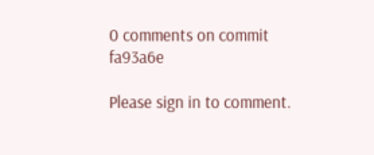0 comments on commit fa93a6e

Please sign in to comment.